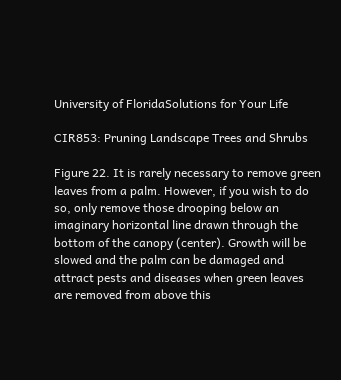University of FloridaSolutions for Your Life

CIR853: Pruning Landscape Trees and Shrubs

Figure 22. It is rarely necessary to remove green leaves from a palm. However, if you wish to do so, only remove those drooping below an imaginary horizontal line drawn through the bottom of the canopy (center). Growth will be slowed and the palm can be damaged and attract pests and diseases when green leaves are removed from above this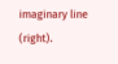imaginary line (right).